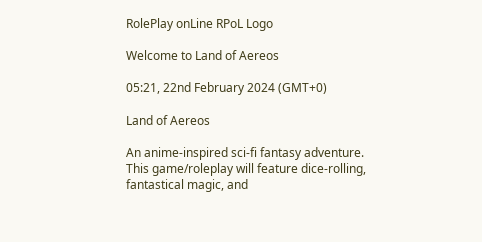RolePlay onLine RPoL Logo

Welcome to Land of Aereos

05:21, 22nd February 2024 (GMT+0)

Land of Aereos

An anime-inspired sci-fi fantasy adventure. This game/roleplay will feature dice-rolling, fantastical magic, and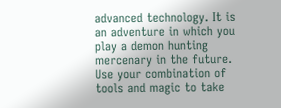advanced technology. It is an adventure in which you play a demon hunting mercenary in the future. Use your combination of tools and magic to take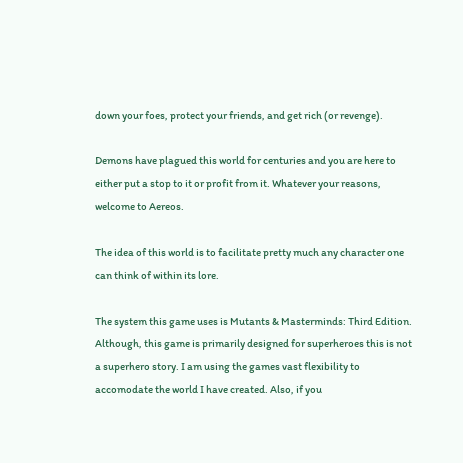down your foes, protect your friends, and get rich (or revenge).

Demons have plagued this world for centuries and you are here to either put a stop to it or profit from it. Whatever your reasons, welcome to Aereos.

The idea of this world is to facilitate pretty much any character one can think of within its lore.

The system this game uses is Mutants & Masterminds: Third Edition. Although, this game is primarily designed for superheroes this is not a superhero story. I am using the games vast flexibility to accomodate the world I have created. Also, if you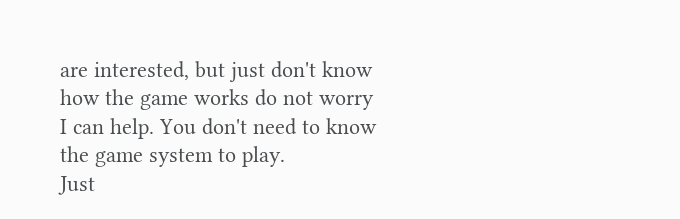are interested, but just don't know how the game works do not worry I can help. You don't need to know the game system to play.
Just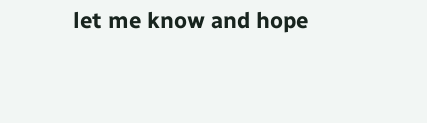let me know and hope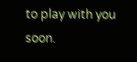to play with you soon.